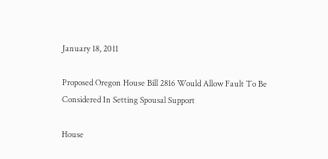January 18, 2011

Proposed Oregon House Bill 2816 Would Allow Fault To Be Considered In Setting Spousal Support

House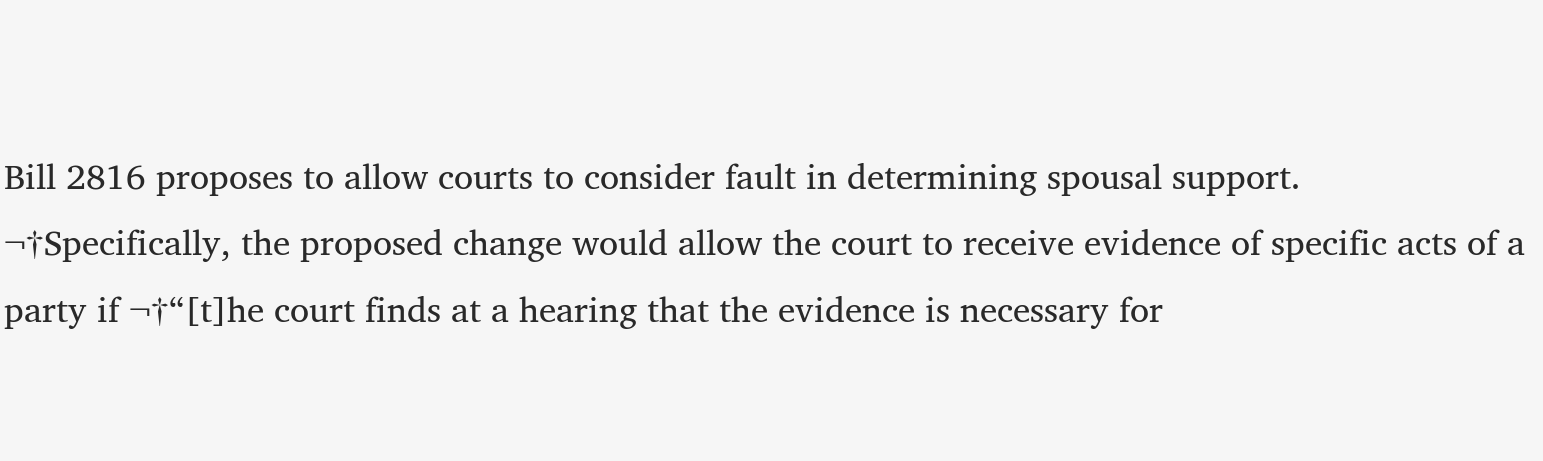Bill 2816 proposes to allow courts to consider fault in determining spousal support. ¬†Specifically, the proposed change would allow the court to receive evidence of specific acts of a party if ¬†“[t]he court finds at a hearing that the evidence is necessary for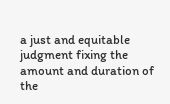a just and equitable judgment fixing the amount and duration of the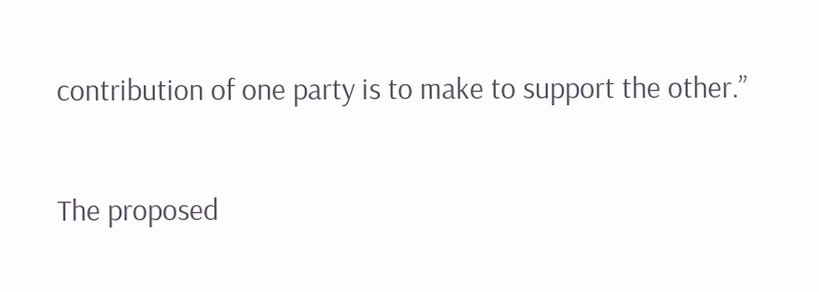contribution of one party is to make to support the other.”

The proposed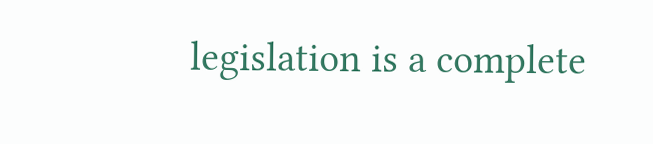legislation is a complete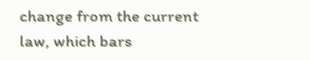change from the current law, which bars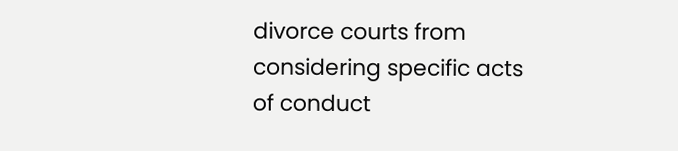divorce courts from considering specific acts of conduct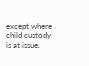except where child custody is at issue.